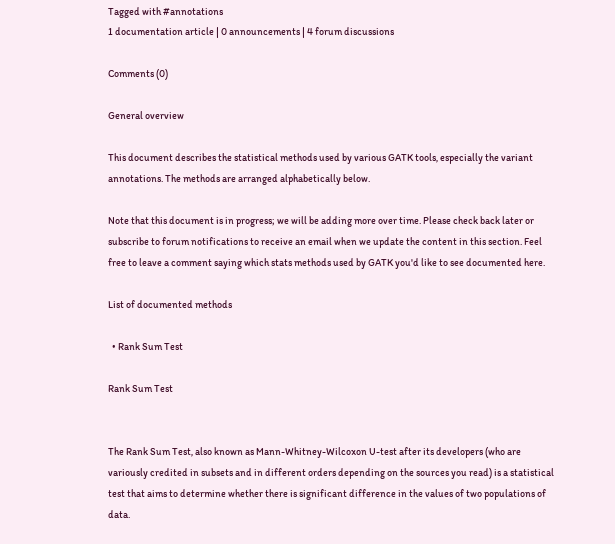Tagged with #annotations
1 documentation article | 0 announcements | 4 forum discussions

Comments (0)

General overview

This document describes the statistical methods used by various GATK tools, especially the variant annotations. The methods are arranged alphabetically below.

Note that this document is in progress; we will be adding more over time. Please check back later or subscribe to forum notifications to receive an email when we update the content in this section. Feel free to leave a comment saying which stats methods used by GATK you'd like to see documented here.

List of documented methods

  • Rank Sum Test

Rank Sum Test


The Rank Sum Test, also known as Mann-Whitney-Wilcoxon U-test after its developers (who are variously credited in subsets and in different orders depending on the sources you read) is a statistical test that aims to determine whether there is significant difference in the values of two populations of data.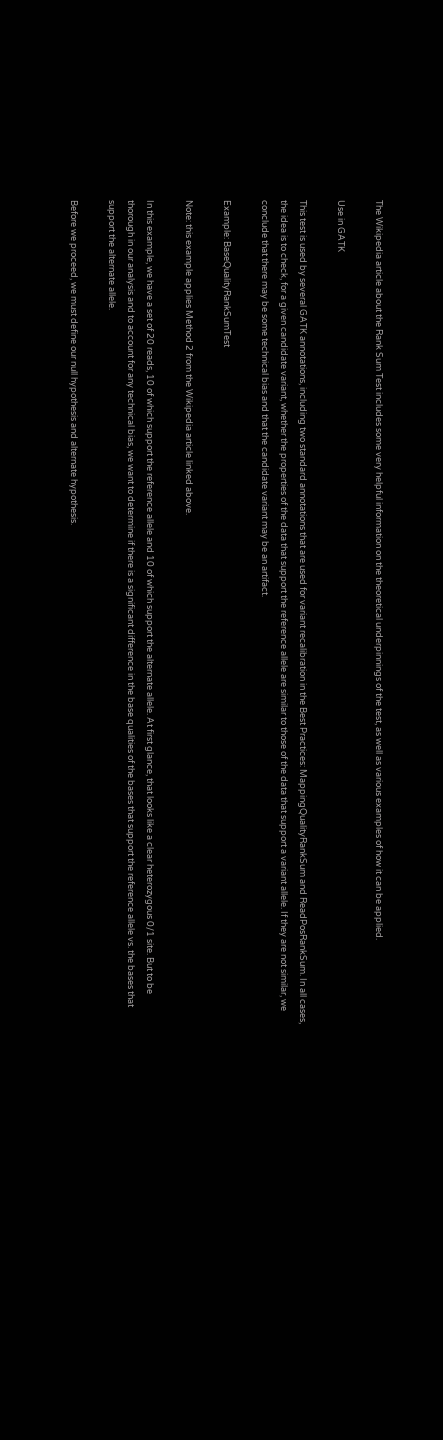The Wikipedia article about the Rank Sum Test includes some very helpful information on the theoretical underpinnings of the test, as well as various examples of how it can be applied.

Use in GATK

This test is used by several GATK annotations, including two standard annotations that are used for variant recalibration in the Best Practices: MappingQualityRankSum and ReadPosRankSum. In all cases, the idea is to check, for a given candidate variant, whether the properties of the data that support the reference allele are similar to those of the data that support a variant allele. If they are not similar, we conclude that there may be some technical bias and that the candidate variant may be an artifact.

Example: BaseQualityRankSumTest

Note: this example applies Method 2 from the Wikipedia article linked above.

In this example, we have a set of 20 reads, 10 of which support the reference allele and 10 of which support the alternate allele. At first glance, that looks like a clear heterozygous 0/1 site. But to be thorough in our analysis and to account for any technical bias, we want to determine if there is a significant difference in the base qualities of the bases that support the reference allele vs. the bases that support the alternate allele.

Before we proceed, we must define our null hypothesis and alternate hypothesis.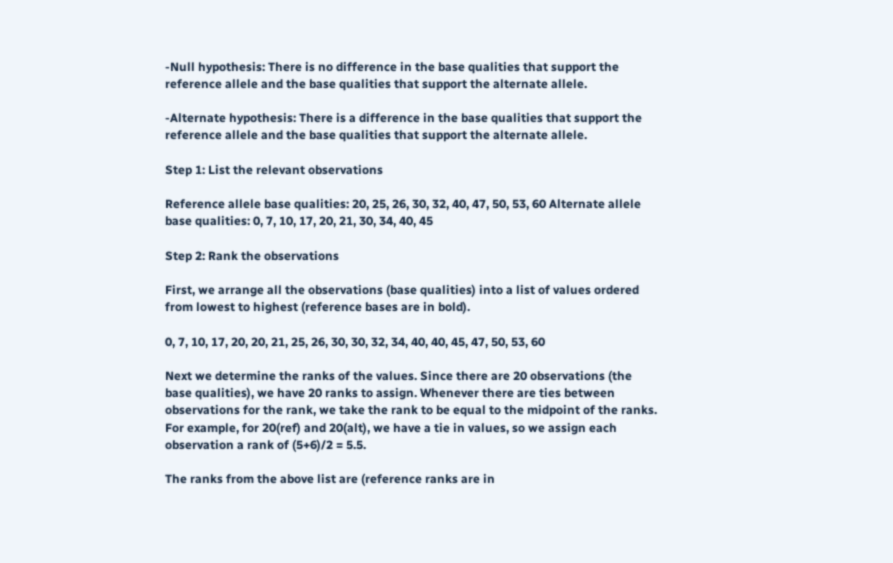-Null hypothesis: There is no difference in the base qualities that support the reference allele and the base qualities that support the alternate allele.

-Alternate hypothesis: There is a difference in the base qualities that support the reference allele and the base qualities that support the alternate allele.

Step 1: List the relevant observations

Reference allele base qualities: 20, 25, 26, 30, 32, 40, 47, 50, 53, 60 Alternate allele base qualities: 0, 7, 10, 17, 20, 21, 30, 34, 40, 45

Step 2: Rank the observations

First, we arrange all the observations (base qualities) into a list of values ordered from lowest to highest (reference bases are in bold).

0, 7, 10, 17, 20, 20, 21, 25, 26, 30, 30, 32, 34, 40, 40, 45, 47, 50, 53, 60

Next we determine the ranks of the values. Since there are 20 observations (the base qualities), we have 20 ranks to assign. Whenever there are ties between observations for the rank, we take the rank to be equal to the midpoint of the ranks. For example, for 20(ref) and 20(alt), we have a tie in values, so we assign each observation a rank of (5+6)/2 = 5.5.

The ranks from the above list are (reference ranks are in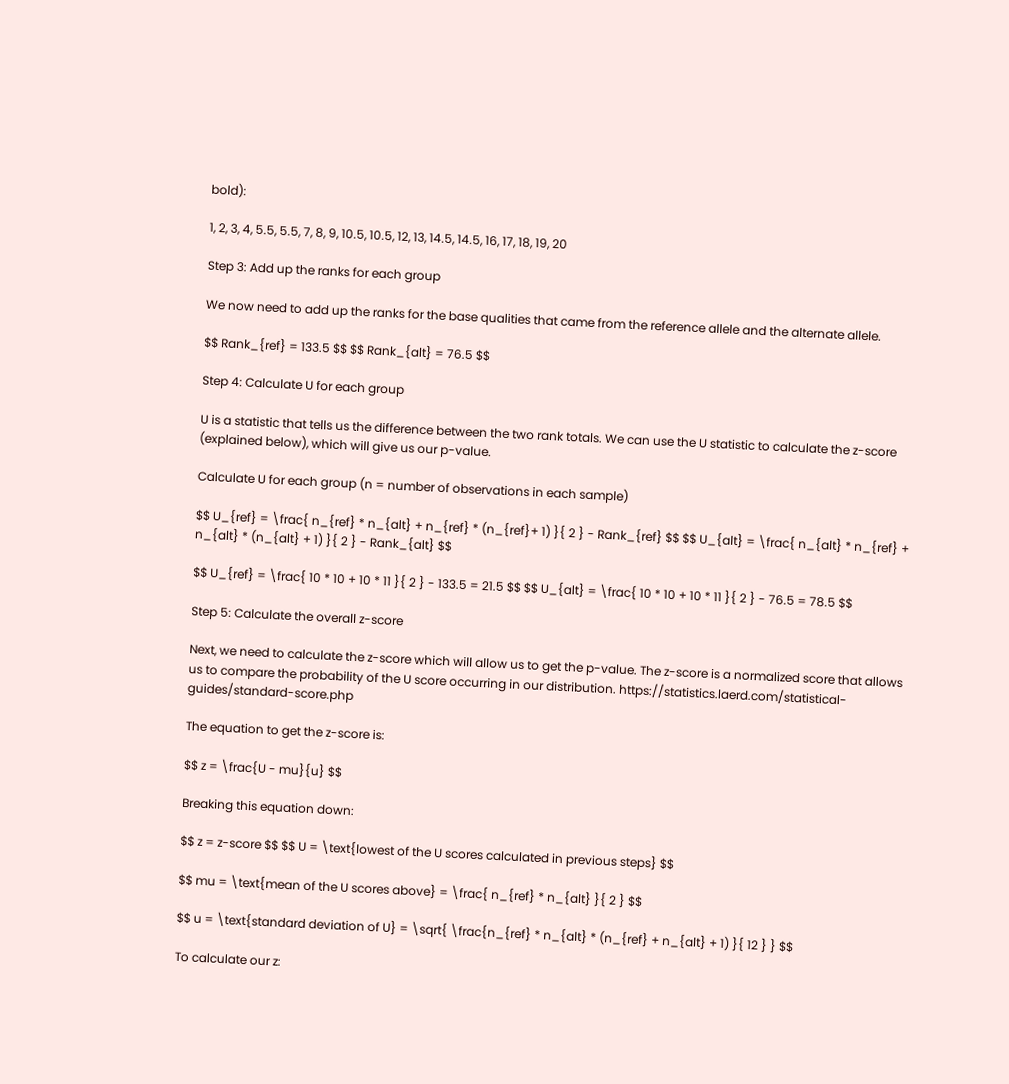bold):

1, 2, 3, 4, 5.5, 5.5, 7, 8, 9, 10.5, 10.5, 12, 13, 14.5, 14.5, 16, 17, 18, 19, 20

Step 3: Add up the ranks for each group

We now need to add up the ranks for the base qualities that came from the reference allele and the alternate allele.

$$ Rank_{ref} = 133.5 $$ $$ Rank_{alt} = 76.5 $$

Step 4: Calculate U for each group

U is a statistic that tells us the difference between the two rank totals. We can use the U statistic to calculate the z-score (explained below), which will give us our p-value.

Calculate U for each group (n = number of observations in each sample)

$$ U_{ref} = \frac{ n_{ref} * n_{alt} + n_{ref} * (n_{ref}+ 1) }{ 2 } - Rank_{ref} $$ $$ U_{alt} = \frac{ n_{alt} * n_{ref} + n_{alt} * (n_{alt} + 1) }{ 2 } - Rank_{alt} $$

$$ U_{ref} = \frac{ 10 * 10 + 10 * 11 }{ 2 } - 133.5 = 21.5 $$ $$ U_{alt} = \frac{ 10 * 10 + 10 * 11 }{ 2 } - 76.5 = 78.5 $$

Step 5: Calculate the overall z-score

Next, we need to calculate the z-score which will allow us to get the p-value. The z-score is a normalized score that allows us to compare the probability of the U score occurring in our distribution. https://statistics.laerd.com/statistical-guides/standard-score.php

The equation to get the z-score is:

$$ z = \frac{U - mu}{u} $$

Breaking this equation down:

$$ z = z-score $$ $$ U = \text{lowest of the U scores calculated in previous steps} $$

$$ mu = \text{mean of the U scores above} = \frac{ n_{ref} * n_{alt} }{ 2 } $$

$$ u = \text{standard deviation of U} = \sqrt{ \frac{n_{ref} * n_{alt} * (n_{ref} + n_{alt} + 1) }{ 12 } } $$

To calculate our z: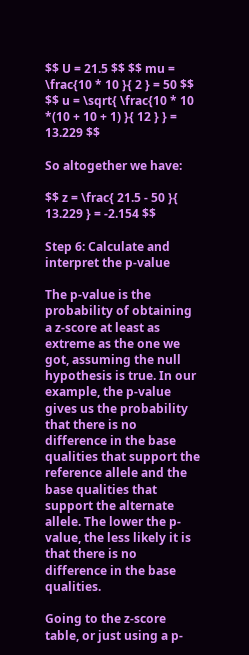$$ U = 21.5 $$ $$ mu = \frac{10 * 10 }{ 2 } = 50 $$ $$ u = \sqrt{ \frac{10 * 10 *(10 + 10 + 1) }{ 12 } } = 13.229 $$

So altogether we have:

$$ z = \frac{ 21.5 - 50 }{ 13.229 } = -2.154 $$

Step 6: Calculate and interpret the p-value

The p-value is the probability of obtaining a z-score at least as extreme as the one we got, assuming the null hypothesis is true. In our example, the p-value gives us the probability that there is no difference in the base qualities that support the reference allele and the base qualities that support the alternate allele. The lower the p-value, the less likely it is that there is no difference in the base qualities.

Going to the z-score table, or just using a p-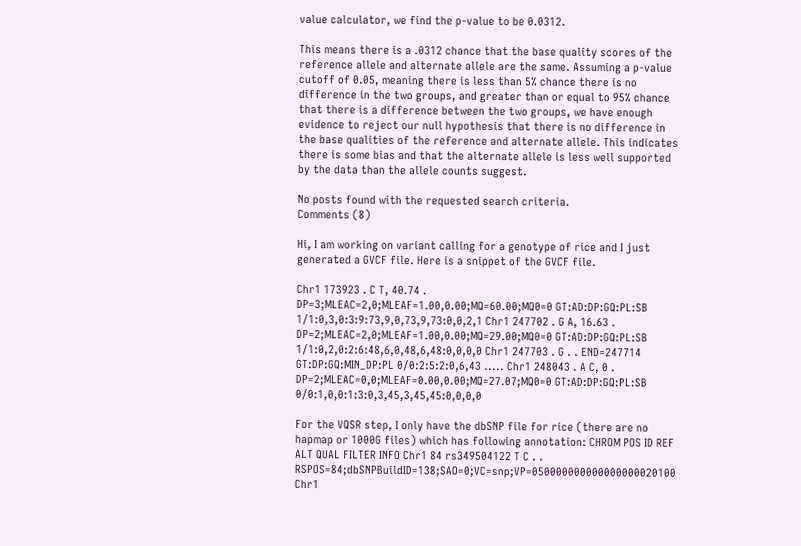value calculator, we find the p-value to be 0.0312.

This means there is a .0312 chance that the base quality scores of the reference allele and alternate allele are the same. Assuming a p-value cutoff of 0.05, meaning there is less than 5% chance there is no difference in the two groups, and greater than or equal to 95% chance that there is a difference between the two groups, we have enough evidence to reject our null hypothesis that there is no difference in the base qualities of the reference and alternate allele. This indicates there is some bias and that the alternate allele is less well supported by the data than the allele counts suggest.

No posts found with the requested search criteria.
Comments (8)

Hi, I am working on variant calling for a genotype of rice and I just generated a GVCF file. Here is a snippet of the GVCF file.

Chr1 173923 . C T, 40.74 . DP=3;MLEAC=2,0;MLEAF=1.00,0.00;MQ=60.00;MQ0=0 GT:AD:DP:GQ:PL:SB 1/1:0,3,0:3:9:73,9,0,73,9,73:0,0,2,1 Chr1 247702 . G A, 16.63 . DP=2;MLEAC=2,0;MLEAF=1.00,0.00;MQ=29.00;MQ0=0 GT:AD:DP:GQ:PL:SB 1/1:0,2,0:2:6:48,6,0,48,6,48:0,0,0,0 Chr1 247703 . G . . END=247714 GT:DP:GQ:MIN_DP:PL 0/0:2:5:2:0,6,43 ..... Chr1 248043 . A C, 0 . DP=2;MLEAC=0,0;MLEAF=0.00,0.00;MQ=27.07;MQ0=0 GT:AD:DP:GQ:PL:SB 0/0:1,0,0:1:3:0,3,45,3,45,45:0,0,0,0

For the VQSR step, I only have the dbSNP file for rice (there are no hapmap or 1000G files) which has following annotation: CHROM POS ID REF ALT QUAL FILTER INFO Chr1 84 rs349504122 T C . . RSPOS=84;dbSNPBuildID=138;SAO=0;VC=snp;VP=050000000000000000020100 Chr1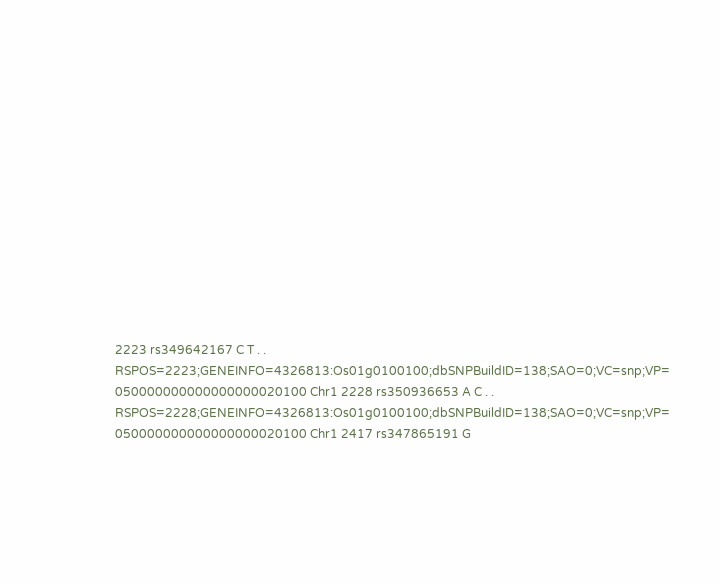2223 rs349642167 C T . . RSPOS=2223;GENEINFO=4326813:Os01g0100100;dbSNPBuildID=138;SAO=0;VC=snp;VP= 050000000000000000020100 Chr1 2228 rs350936653 A C . . RSPOS=2228;GENEINFO=4326813:Os01g0100100;dbSNPBuildID=138;SAO=0;VC=snp;VP= 050000000000000000020100 Chr1 2417 rs347865191 G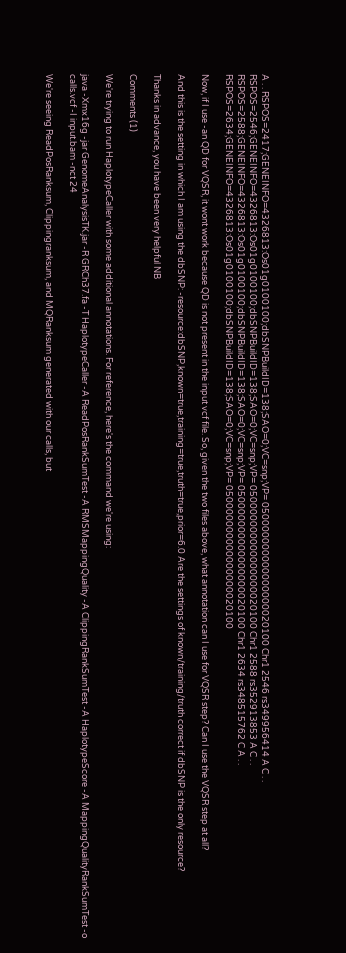A . . RSPOS=2417;GENEINFO=4326813:Os01g0100100;dbSNPBuildID=138;SAO=0;VC=snp;VP= 050000000000000000020100 Chr1 2546 rs349956414 A C . . RSPOS=2546;GENEINFO=4326813:Os01g0100100;dbSNPBuildID=138;SAO=0;VC=snp;VP= 050000000000000000020100 Chr1 2588 rs352913853 A C . . RSPOS=2588;GENEINFO=4326813:Os01g0100100;dbSNPBuildID=138;SAO=0;VC=snp;VP= 050000000000000000020100 Chr1 2634 rs348515762 C A . . RSPOS=2634;GENEINFO=4326813:Os01g0100100;dbSNPBuildID=138;SAO=0;VC=snp;VP= 050000000000000000020100

Now, if I use -an QD for VQSR, it wont work because QD is not present in the input vcf file. So, given the two files above, what annotation can I use for VQSR step? Can I use the VQSR step at all?

And this is the setting in which I am using the dbSNP: -resource:dbSNP,known=true,training=true,truth=true,prior=6.0 Are the settings of known/training/truth correct if dbSNP is the only resource?

Thanks in advance, you have been very helpful NB

Comments (1)

We're trying to run HaplotypeCaller with some additional annotations. For reference, here's the command we're using:

java -Xmx16g -jar GenomeAnalysisTK.jar -R GRCh37.fa -T HaplotypeCaller -A ReadPosRankSumTest -A RMSMappingQuality -A ClippingRankSumTest -A HaplotypeScore -A MappingQualityRankSumTest -o calls.vcf -I input.bam -nct 24

We're seeing ReadPosRanksum, Clippingranksum, and MQRanksum generated with our calls, but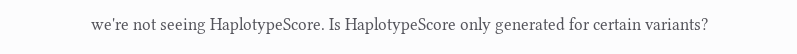we're not seeing HaplotypeScore. Is HaplotypeScore only generated for certain variants?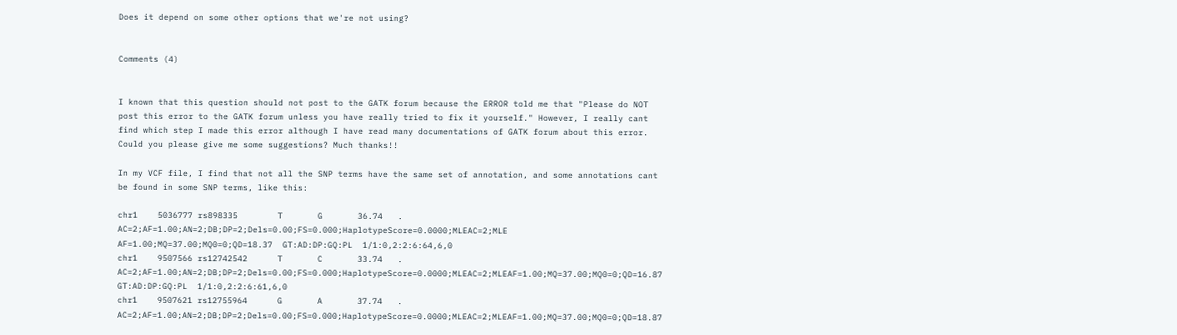Does it depend on some other options that we're not using?


Comments (4)


I known that this question should not post to the GATK forum because the ERROR told me that "Please do NOT post this error to the GATK forum unless you have really tried to fix it yourself." However, I really cant find which step I made this error although I have read many documentations of GATK forum about this error. Could you please give me some suggestions? Much thanks!!

In my VCF file, I find that not all the SNP terms have the same set of annotation, and some annotations cant be found in some SNP terms, like this:

chr1    5036777 rs898335        T       G       36.74   .       AC=2;AF=1.00;AN=2;DB;DP=2;Dels=0.00;FS=0.000;HaplotypeScore=0.0000;MLEAC=2;MLE AF=1.00;MQ=37.00;MQ0=0;QD=18.37  GT:AD:DP:GQ:PL  1/1:0,2:2:6:64,6,0
chr1    9507566 rs12742542      T       C       33.74   .       AC=2;AF=1.00;AN=2;DB;DP=2;Dels=0.00;FS=0.000;HaplotypeScore=0.0000;MLEAC=2;MLEAF=1.00;MQ=37.00;MQ0=0;QD=16.87   GT:AD:DP:GQ:PL  1/1:0,2:2:6:61,6,0
chr1    9507621 rs12755964      G       A       37.74   .       AC=2;AF=1.00;AN=2;DB;DP=2;Dels=0.00;FS=0.000;HaplotypeScore=0.0000;MLEAC=2;MLEAF=1.00;MQ=37.00;MQ0=0;QD=18.87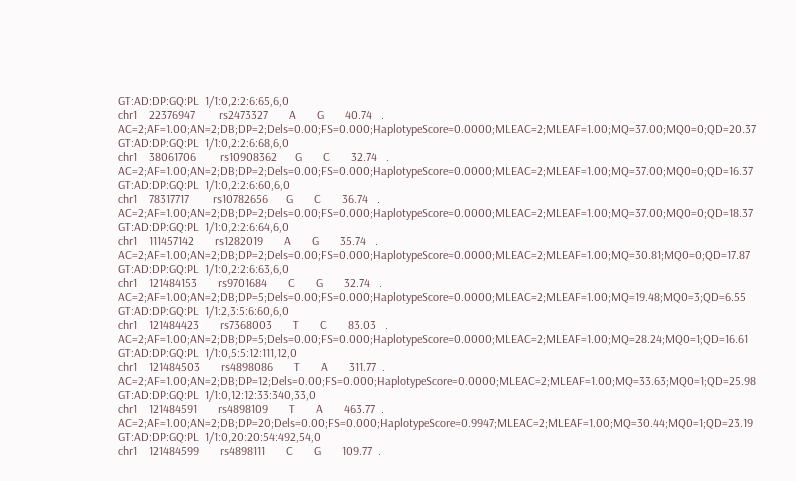GT:AD:DP:GQ:PL  1/1:0,2:2:6:65,6,0
chr1    22376947        rs2473327       A       G       40.74   .       AC=2;AF=1.00;AN=2;DB;DP=2;Dels=0.00;FS=0.000;HaplotypeScore=0.0000;MLEAC=2;MLEAF=1.00;MQ=37.00;MQ0=0;QD=20.37   GT:AD:DP:GQ:PL  1/1:0,2:2:6:68,6,0
chr1    38061706        rs10908362      G       C       32.74   .       AC=2;AF=1.00;AN=2;DB;DP=2;Dels=0.00;FS=0.000;HaplotypeScore=0.0000;MLEAC=2;MLEAF=1.00;MQ=37.00;MQ0=0;QD=16.37   GT:AD:DP:GQ:PL  1/1:0,2:2:6:60,6,0
chr1    78317717        rs10782656      G       C       36.74   .       AC=2;AF=1.00;AN=2;DB;DP=2;Dels=0.00;FS=0.000;HaplotypeScore=0.0000;MLEAC=2;MLEAF=1.00;MQ=37.00;MQ0=0;QD=18.37   GT:AD:DP:GQ:PL  1/1:0,2:2:6:64,6,0
chr1    111457142       rs1282019       A       G       35.74   .       AC=2;AF=1.00;AN=2;DB;DP=2;Dels=0.00;FS=0.000;HaplotypeScore=0.0000;MLEAC=2;MLEAF=1.00;MQ=30.81;MQ0=0;QD=17.87   GT:AD:DP:GQ:PL  1/1:0,2:2:6:63,6,0
chr1    121484153       rs9701684       C       G       32.74   .       AC=2;AF=1.00;AN=2;DB;DP=5;Dels=0.00;FS=0.000;HaplotypeScore=0.0000;MLEAC=2;MLEAF=1.00;MQ=19.48;MQ0=3;QD=6.55    GT:AD:DP:GQ:PL  1/1:2,3:5:6:60,6,0
chr1    121484423       rs7368003       T       C       83.03   .       AC=2;AF=1.00;AN=2;DB;DP=5;Dels=0.00;FS=0.000;HaplotypeScore=0.0000;MLEAC=2;MLEAF=1.00;MQ=28.24;MQ0=1;QD=16.61   GT:AD:DP:GQ:PL  1/1:0,5:5:12:111,12,0
chr1    121484503       rs4898086       T       A       311.77  .       AC=2;AF=1.00;AN=2;DB;DP=12;Dels=0.00;FS=0.000;HaplotypeScore=0.0000;MLEAC=2;MLEAF=1.00;MQ=33.63;MQ0=1;QD=25.98  GT:AD:DP:GQ:PL  1/1:0,12:12:33:340,33,0
chr1    121484591       rs4898109       T       A       463.77  .       AC=2;AF=1.00;AN=2;DB;DP=20;Dels=0.00;FS=0.000;HaplotypeScore=0.9947;MLEAC=2;MLEAF=1.00;MQ=30.44;MQ0=1;QD=23.19  GT:AD:DP:GQ:PL  1/1:0,20:20:54:492,54,0
chr1    121484599       rs4898111       C       G       109.77  .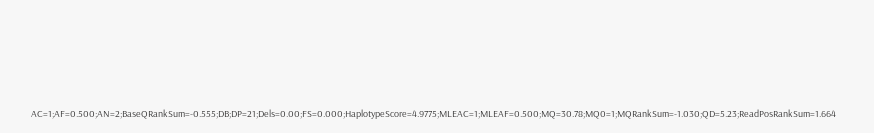AC=1;AF=0.500;AN=2;BaseQRankSum=-0.555;DB;DP=21;Dels=0.00;FS=0.000;HaplotypeScore=4.9775;MLEAC=1;MLEAF=0.500;MQ=30.78;MQ0=1;MQRankSum=-1.030;QD=5.23;ReadPosRankSum=1.664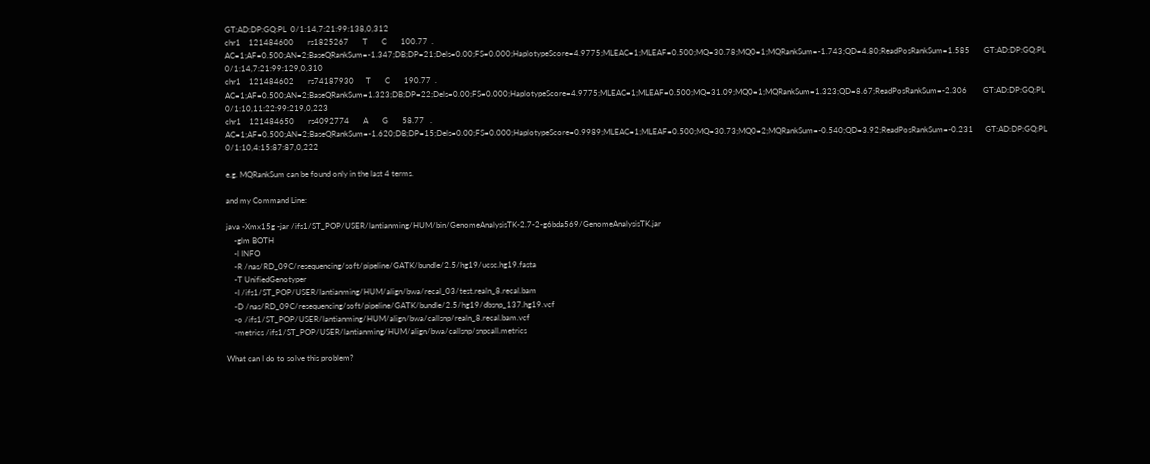GT:AD:DP:GQ:PL  0/1:14,7:21:99:138,0,312
chr1    121484600       rs1825267       T       C       100.77  .       AC=1;AF=0.500;AN=2;BaseQRankSum=-1.347;DB;DP=21;Dels=0.00;FS=0.000;HaplotypeScore=4.9775;MLEAC=1;MLEAF=0.500;MQ=30.78;MQ0=1;MQRankSum=-1.743;QD=4.80;ReadPosRankSum=1.585       GT:AD:DP:GQ:PL  0/1:14,7:21:99:129,0,310
chr1    121484602       rs74187930      T       C       190.77  .       AC=1;AF=0.500;AN=2;BaseQRankSum=1.323;DB;DP=22;Dels=0.00;FS=0.000;HaplotypeScore=4.9775;MLEAC=1;MLEAF=0.500;MQ=31.09;MQ0=1;MQRankSum=1.323;QD=8.67;ReadPosRankSum=-2.306        GT:AD:DP:GQ:PL  0/1:10,11:22:99:219,0,223
chr1    121484650       rs4092774       A       G       58.77   .       AC=1;AF=0.500;AN=2;BaseQRankSum=-1.620;DB;DP=15;Dels=0.00;FS=0.000;HaplotypeScore=0.9989;MLEAC=1;MLEAF=0.500;MQ=30.73;MQ0=2;MQRankSum=-0.540;QD=3.92;ReadPosRankSum=-0.231      GT:AD:DP:GQ:PL  0/1:10,4:15:87:87,0,222

e.g. MQRankSum can be found only in the last 4 terms.

and my Command Line:

java -Xmx15g -jar /ifs1/ST_POP/USER/lantianming/HUM/bin/GenomeAnalysisTK-2.7-2-g6bda569/GenomeAnalysisTK.jar
    -glm BOTH
    -l INFO
    -R /nas/RD_09C/resequencing/soft/pipeline/GATK/bundle/2.5/hg19/ucsc.hg19.fasta
    -T UnifiedGenotyper
    -I /ifs1/ST_POP/USER/lantianming/HUM/align/bwa/recal_03/test.realn_8.recal.bam
    -D /nas/RD_09C/resequencing/soft/pipeline/GATK/bundle/2.5/hg19/dbsnp_137.hg19.vcf
    -o /ifs1/ST_POP/USER/lantianming/HUM/align/bwa/callsnp/realn_8.recal.bam.vcf
    -metrics /ifs1/ST_POP/USER/lantianming/HUM/align/bwa/callsnp/snpcall.metrics

What can I do to solve this problem?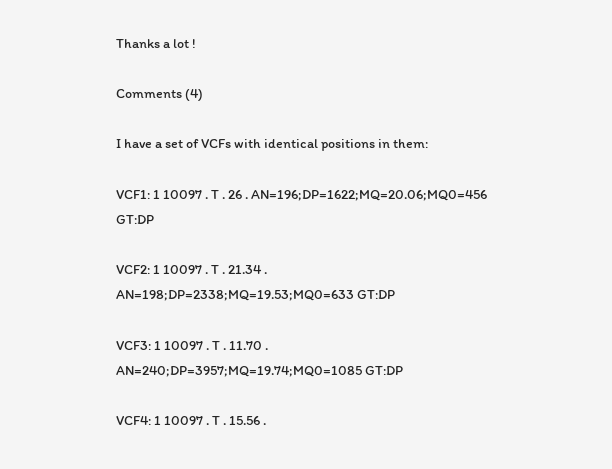Thanks a lot !

Comments (4)

I have a set of VCFs with identical positions in them:

VCF1: 1 10097 . T . 26 . AN=196;DP=1622;MQ=20.06;MQ0=456 GT:DP

VCF2: 1 10097 . T . 21.34 . AN=198;DP=2338;MQ=19.53;MQ0=633 GT:DP

VCF3: 1 10097 . T . 11.70 . AN=240;DP=3957;MQ=19.74;MQ0=1085 GT:DP

VCF4: 1 10097 . T . 15.56 .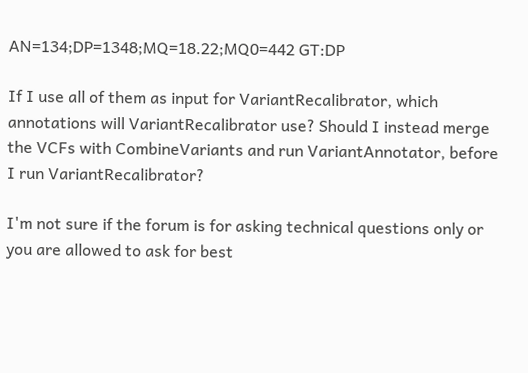AN=134;DP=1348;MQ=18.22;MQ0=442 GT:DP

If I use all of them as input for VariantRecalibrator, which annotations will VariantRecalibrator use? Should I instead merge the VCFs with CombineVariants and run VariantAnnotator, before I run VariantRecalibrator?

I'm not sure if the forum is for asking technical questions only or you are allowed to ask for best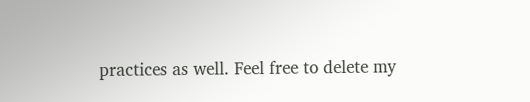practices as well. Feel free to delete my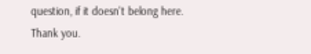question, if it doesn't belong here. Thank you.